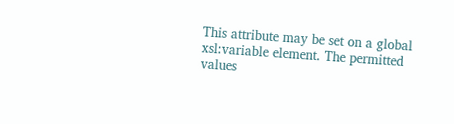This attribute may be set on a global xsl:variable element. The permitted values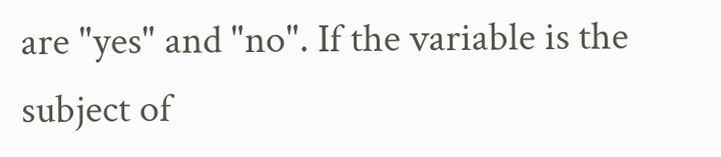are "yes" and "no". If the variable is the subject of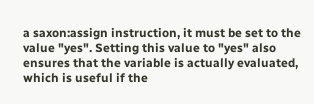a saxon:assign instruction, it must be set to the value "yes". Setting this value to "yes" also ensures that the variable is actually evaluated, which is useful if the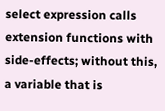select expression calls extension functions with side-effects; without this, a variable that is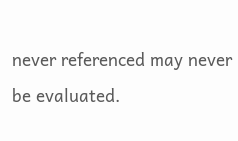never referenced may never be evaluated.